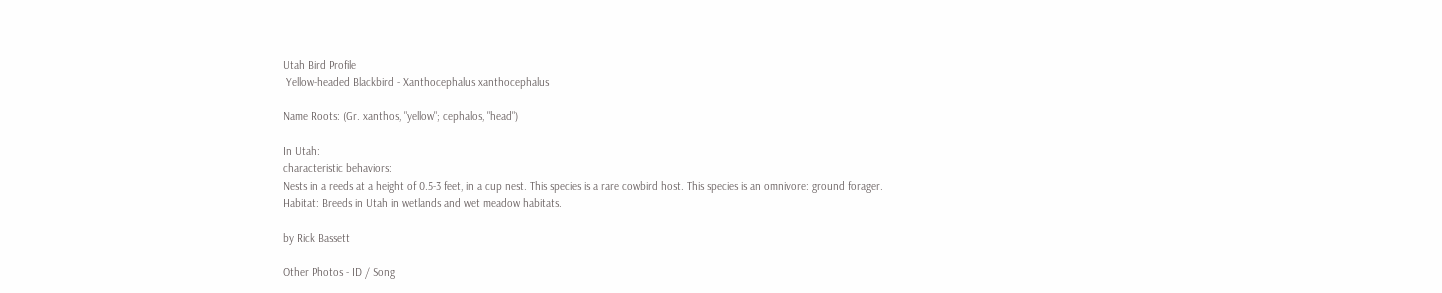Utah Bird Profile
 Yellow-headed Blackbird - Xanthocephalus xanthocephalus

Name Roots: (Gr. xanthos, "yellow"; cephalos, "head")

In Utah:
characteristic behaviors:
Nests in a reeds at a height of 0.5-3 feet, in a cup nest. This species is a rare cowbird host. This species is an omnivore: ground forager.
Habitat: Breeds in Utah in wetlands and wet meadow habitats.

by Rick Bassett

Other Photos - ID / Song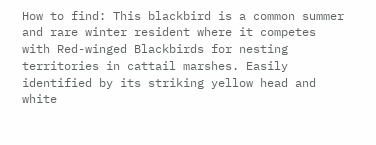How to find: This blackbird is a common summer and rare winter resident where it competes with Red-winged Blackbirds for nesting territories in cattail marshes. Easily identified by its striking yellow head and white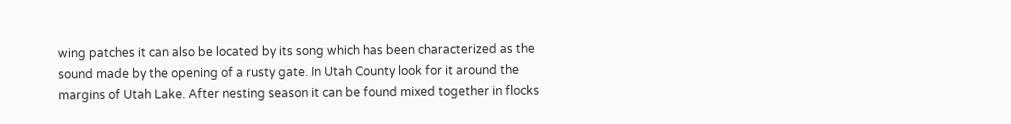wing patches it can also be located by its song which has been characterized as the sound made by the opening of a rusty gate. In Utah County look for it around the margins of Utah Lake. After nesting season it can be found mixed together in flocks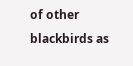of other blackbirds as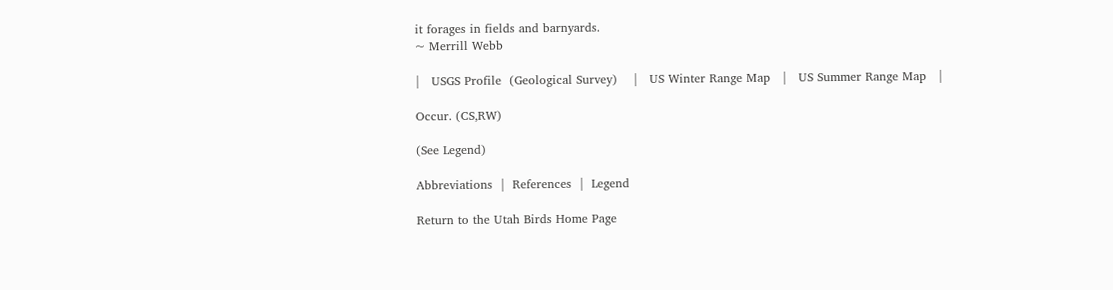it forages in fields and barnyards.
~ Merrill Webb

|   USGS Profile  (Geological Survey)    |   US Winter Range Map   |   US Summer Range Map   |

Occur. (CS,RW)

(See Legend)

Abbreviations  |  References  |  Legend

Return to the Utah Birds Home Page